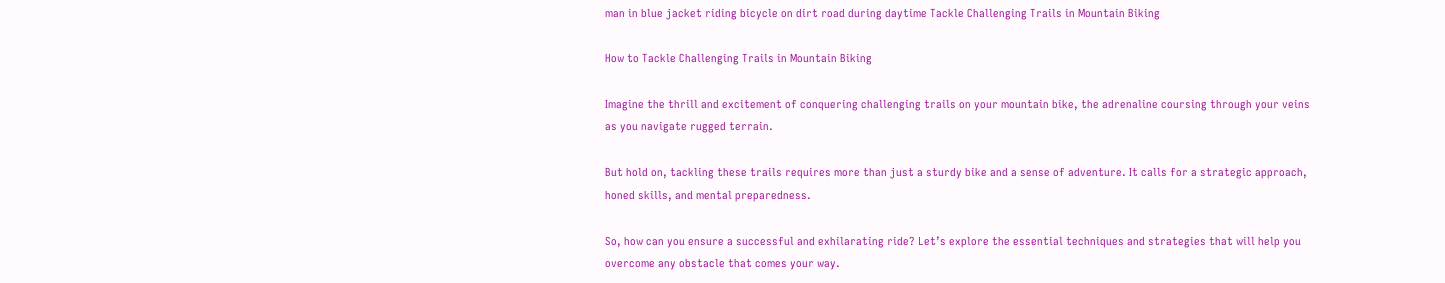man in blue jacket riding bicycle on dirt road during daytime Tackle Challenging Trails in Mountain Biking

How to Tackle Challenging Trails in Mountain Biking

Imagine the thrill and excitement of conquering challenging trails on your mountain bike, the adrenaline coursing through your veins as you navigate rugged terrain.

But hold on, tackling these trails requires more than just a sturdy bike and a sense of adventure. It calls for a strategic approach, honed skills, and mental preparedness.

So, how can you ensure a successful and exhilarating ride? Let’s explore the essential techniques and strategies that will help you overcome any obstacle that comes your way.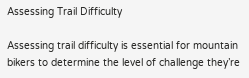Assessing Trail Difficulty

Assessing trail difficulty is essential for mountain bikers to determine the level of challenge they’re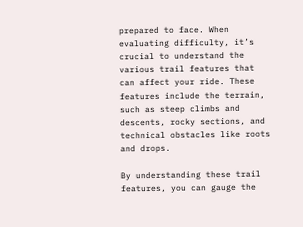prepared to face. When evaluating difficulty, it’s crucial to understand the various trail features that can affect your ride. These features include the terrain, such as steep climbs and descents, rocky sections, and technical obstacles like roots and drops.

By understanding these trail features, you can gauge the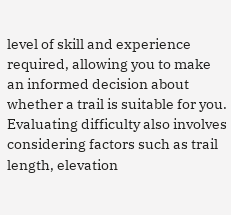level of skill and experience required, allowing you to make an informed decision about whether a trail is suitable for you. Evaluating difficulty also involves considering factors such as trail length, elevation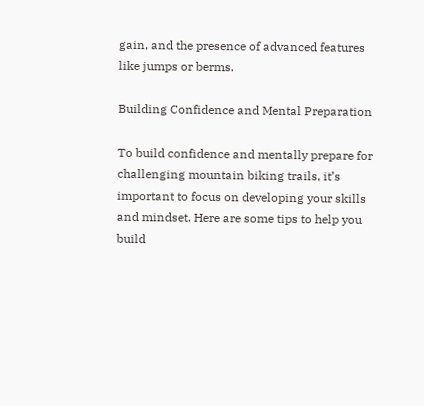gain, and the presence of advanced features like jumps or berms.

Building Confidence and Mental Preparation

To build confidence and mentally prepare for challenging mountain biking trails, it’s important to focus on developing your skills and mindset. Here are some tips to help you build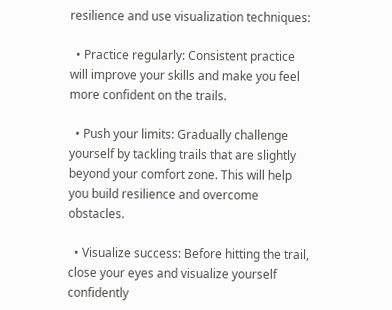resilience and use visualization techniques:

  • Practice regularly: Consistent practice will improve your skills and make you feel more confident on the trails.

  • Push your limits: Gradually challenge yourself by tackling trails that are slightly beyond your comfort zone. This will help you build resilience and overcome obstacles.

  • Visualize success: Before hitting the trail, close your eyes and visualize yourself confidently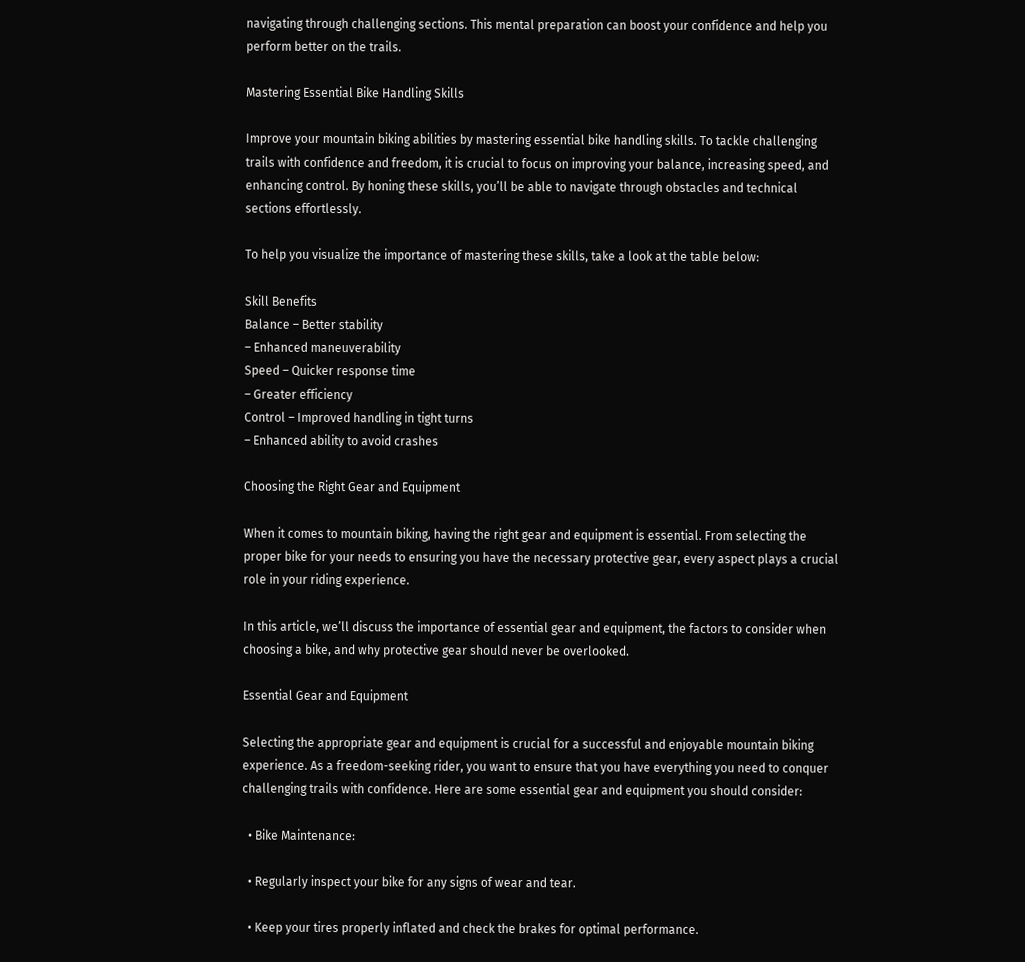navigating through challenging sections. This mental preparation can boost your confidence and help you perform better on the trails.

Mastering Essential Bike Handling Skills

Improve your mountain biking abilities by mastering essential bike handling skills. To tackle challenging trails with confidence and freedom, it is crucial to focus on improving your balance, increasing speed, and enhancing control. By honing these skills, you’ll be able to navigate through obstacles and technical sections effortlessly.

To help you visualize the importance of mastering these skills, take a look at the table below:

Skill Benefits
Balance – Better stability
– Enhanced maneuverability
Speed – Quicker response time
– Greater efficiency
Control – Improved handling in tight turns
– Enhanced ability to avoid crashes

Choosing the Right Gear and Equipment

When it comes to mountain biking, having the right gear and equipment is essential. From selecting the proper bike for your needs to ensuring you have the necessary protective gear, every aspect plays a crucial role in your riding experience.

In this article, we’ll discuss the importance of essential gear and equipment, the factors to consider when choosing a bike, and why protective gear should never be overlooked.

Essential Gear and Equipment

Selecting the appropriate gear and equipment is crucial for a successful and enjoyable mountain biking experience. As a freedom-seeking rider, you want to ensure that you have everything you need to conquer challenging trails with confidence. Here are some essential gear and equipment you should consider:

  • Bike Maintenance:

  • Regularly inspect your bike for any signs of wear and tear.

  • Keep your tires properly inflated and check the brakes for optimal performance.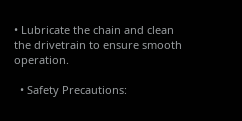• Lubricate the chain and clean the drivetrain to ensure smooth operation.

  • Safety Precautions: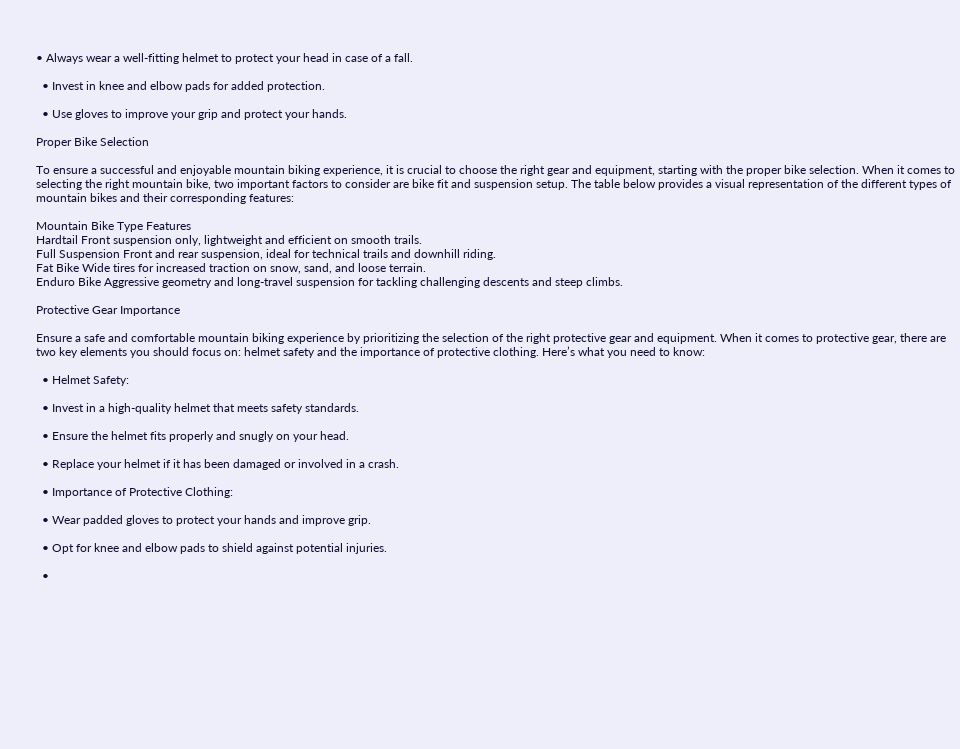• Always wear a well-fitting helmet to protect your head in case of a fall.

  • Invest in knee and elbow pads for added protection.

  • Use gloves to improve your grip and protect your hands.

Proper Bike Selection

To ensure a successful and enjoyable mountain biking experience, it is crucial to choose the right gear and equipment, starting with the proper bike selection. When it comes to selecting the right mountain bike, two important factors to consider are bike fit and suspension setup. The table below provides a visual representation of the different types of mountain bikes and their corresponding features:

Mountain Bike Type Features
Hardtail Front suspension only, lightweight and efficient on smooth trails.
Full Suspension Front and rear suspension, ideal for technical trails and downhill riding.
Fat Bike Wide tires for increased traction on snow, sand, and loose terrain.
Enduro Bike Aggressive geometry and long-travel suspension for tackling challenging descents and steep climbs.

Protective Gear Importance

Ensure a safe and comfortable mountain biking experience by prioritizing the selection of the right protective gear and equipment. When it comes to protective gear, there are two key elements you should focus on: helmet safety and the importance of protective clothing. Here’s what you need to know:

  • Helmet Safety:

  • Invest in a high-quality helmet that meets safety standards.

  • Ensure the helmet fits properly and snugly on your head.

  • Replace your helmet if it has been damaged or involved in a crash.

  • Importance of Protective Clothing:

  • Wear padded gloves to protect your hands and improve grip.

  • Opt for knee and elbow pads to shield against potential injuries.

  •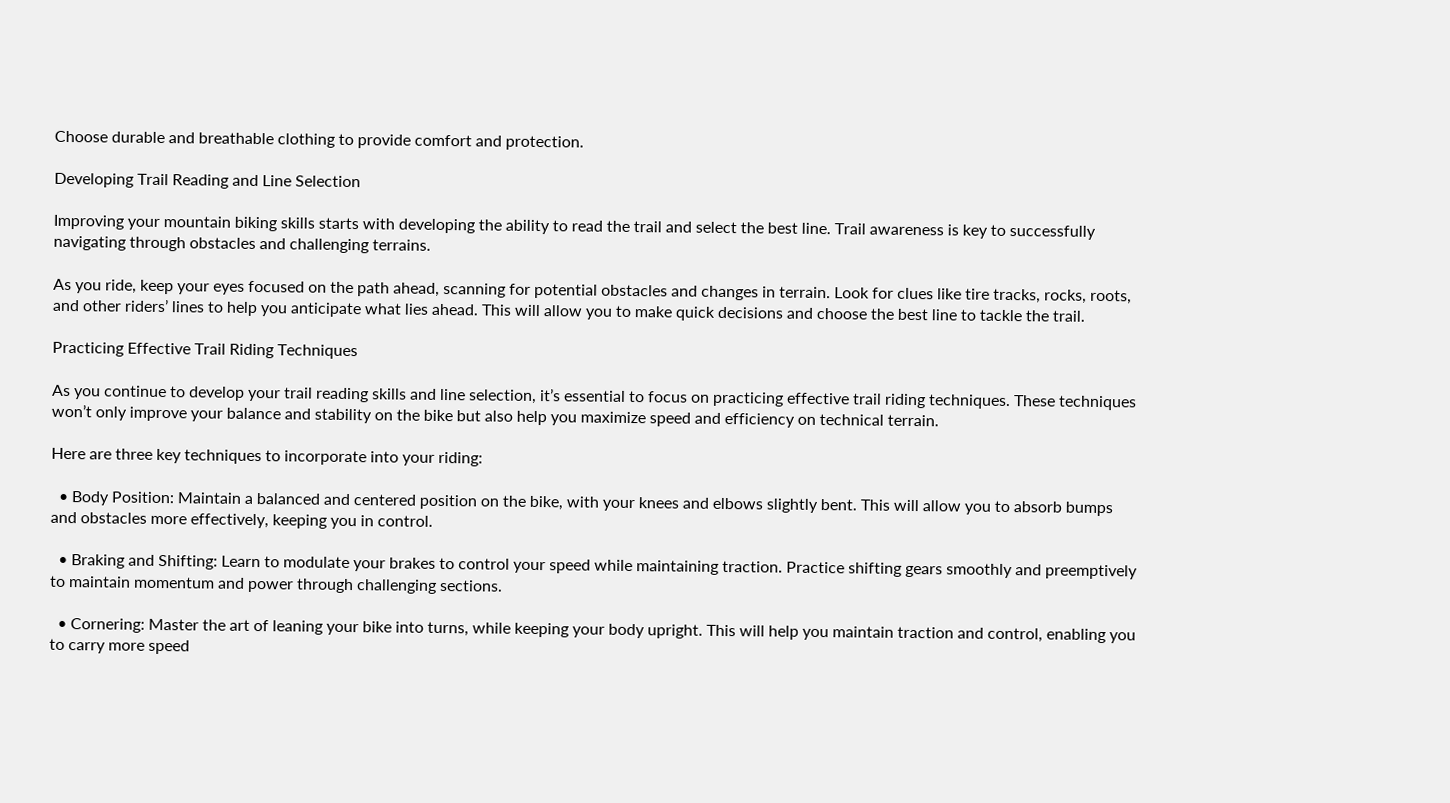Choose durable and breathable clothing to provide comfort and protection.

Developing Trail Reading and Line Selection

Improving your mountain biking skills starts with developing the ability to read the trail and select the best line. Trail awareness is key to successfully navigating through obstacles and challenging terrains.

As you ride, keep your eyes focused on the path ahead, scanning for potential obstacles and changes in terrain. Look for clues like tire tracks, rocks, roots, and other riders’ lines to help you anticipate what lies ahead. This will allow you to make quick decisions and choose the best line to tackle the trail.

Practicing Effective Trail Riding Techniques

As you continue to develop your trail reading skills and line selection, it’s essential to focus on practicing effective trail riding techniques. These techniques won’t only improve your balance and stability on the bike but also help you maximize speed and efficiency on technical terrain.

Here are three key techniques to incorporate into your riding:

  • Body Position: Maintain a balanced and centered position on the bike, with your knees and elbows slightly bent. This will allow you to absorb bumps and obstacles more effectively, keeping you in control.

  • Braking and Shifting: Learn to modulate your brakes to control your speed while maintaining traction. Practice shifting gears smoothly and preemptively to maintain momentum and power through challenging sections.

  • Cornering: Master the art of leaning your bike into turns, while keeping your body upright. This will help you maintain traction and control, enabling you to carry more speed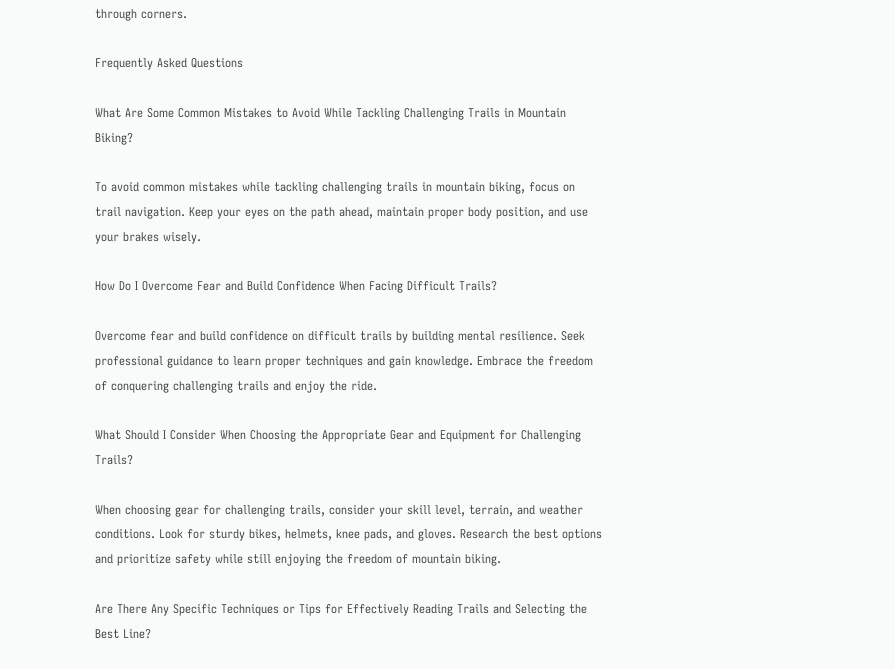through corners.

Frequently Asked Questions

What Are Some Common Mistakes to Avoid While Tackling Challenging Trails in Mountain Biking?

To avoid common mistakes while tackling challenging trails in mountain biking, focus on trail navigation. Keep your eyes on the path ahead, maintain proper body position, and use your brakes wisely.

How Do I Overcome Fear and Build Confidence When Facing Difficult Trails?

Overcome fear and build confidence on difficult trails by building mental resilience. Seek professional guidance to learn proper techniques and gain knowledge. Embrace the freedom of conquering challenging trails and enjoy the ride.

What Should I Consider When Choosing the Appropriate Gear and Equipment for Challenging Trails?

When choosing gear for challenging trails, consider your skill level, terrain, and weather conditions. Look for sturdy bikes, helmets, knee pads, and gloves. Research the best options and prioritize safety while still enjoying the freedom of mountain biking.

Are There Any Specific Techniques or Tips for Effectively Reading Trails and Selecting the Best Line?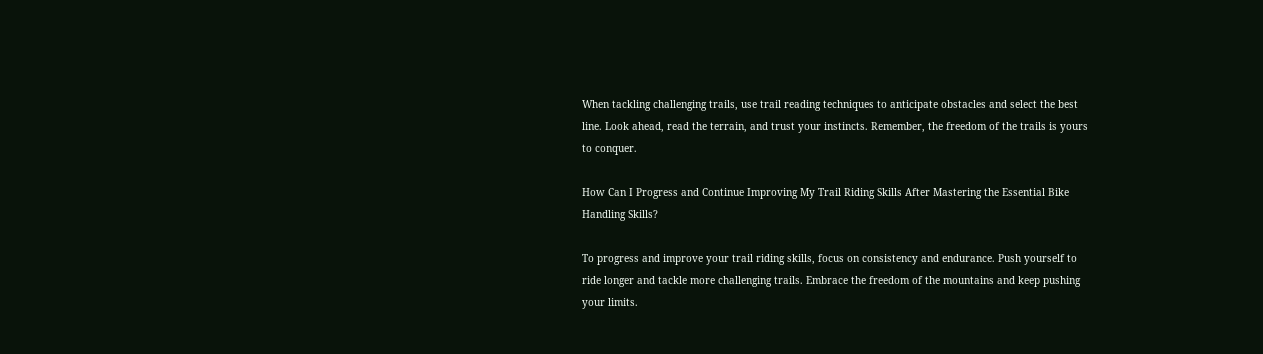When tackling challenging trails, use trail reading techniques to anticipate obstacles and select the best line. Look ahead, read the terrain, and trust your instincts. Remember, the freedom of the trails is yours to conquer.

How Can I Progress and Continue Improving My Trail Riding Skills After Mastering the Essential Bike Handling Skills?

To progress and improve your trail riding skills, focus on consistency and endurance. Push yourself to ride longer and tackle more challenging trails. Embrace the freedom of the mountains and keep pushing your limits.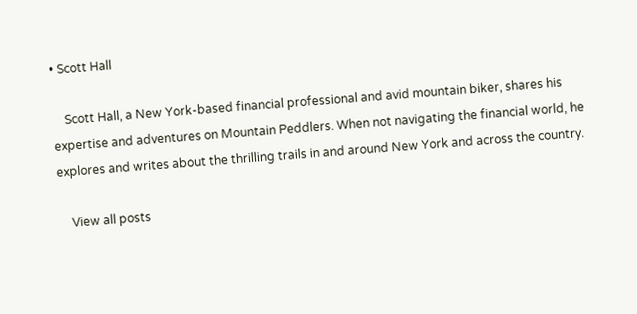• Scott Hall

    Scott Hall, a New York-based financial professional and avid mountain biker, shares his expertise and adventures on Mountain Peddlers. When not navigating the financial world, he explores and writes about the thrilling trails in and around New York and across the country.

    View all posts